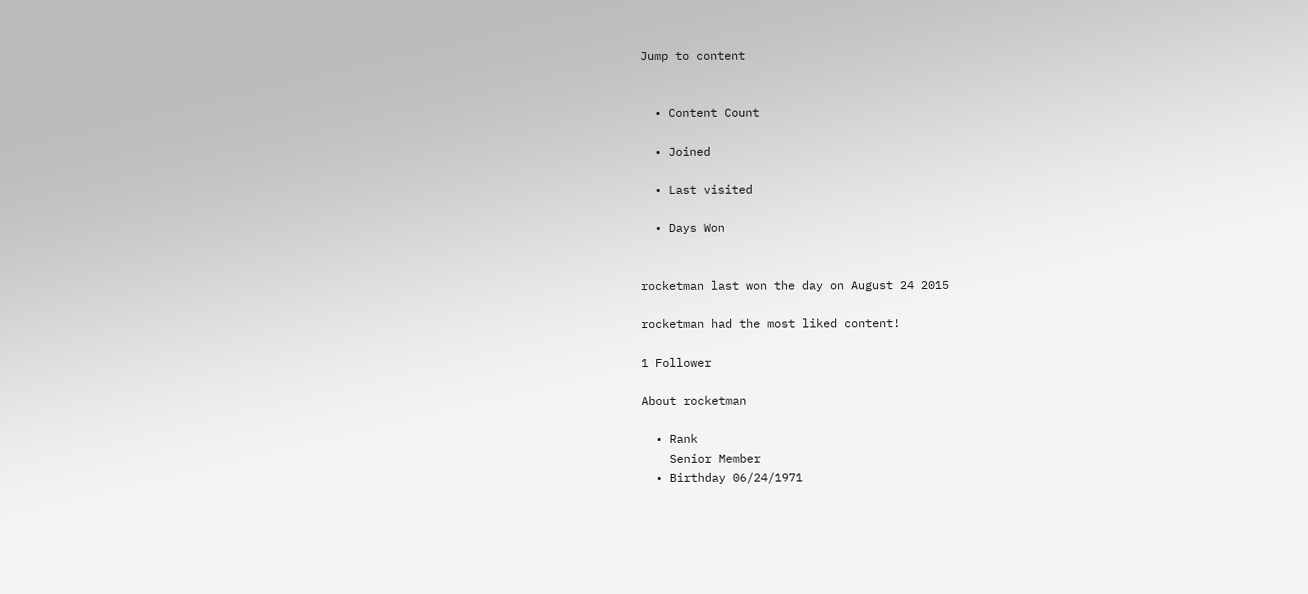Jump to content


  • Content Count

  • Joined

  • Last visited

  • Days Won


rocketman last won the day on August 24 2015

rocketman had the most liked content!

1 Follower

About rocketman

  • Rank
    Senior Member
  • Birthday 06/24/1971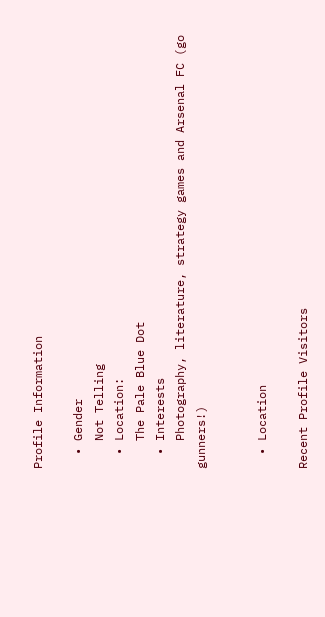Profile Information

  • Gender
    Not Telling
  • Location:
    The Pale Blue Dot
  • Interests
    Photography, literature, strategy games and Arsenal FC (go gunners!)


  • Location

Recent Profile Visitors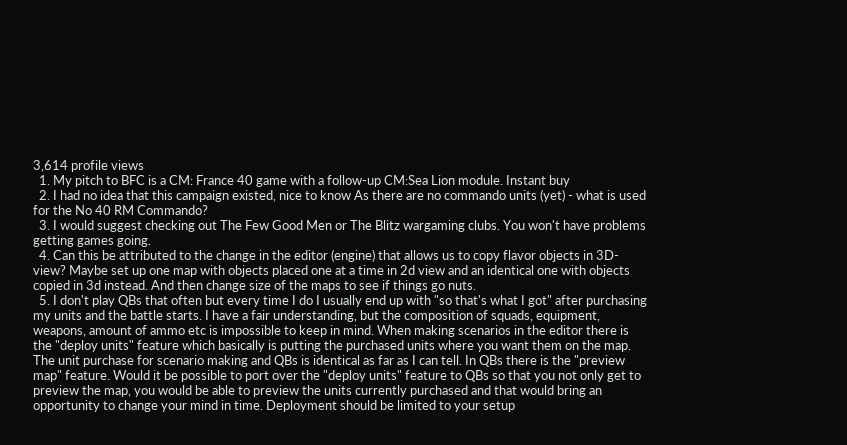3,614 profile views
  1. My pitch to BFC is a CM: France 40 game with a follow-up CM:Sea Lion module. Instant buy
  2. I had no idea that this campaign existed, nice to know As there are no commando units (yet) - what is used for the No 40 RM Commando?
  3. I would suggest checking out The Few Good Men or The Blitz wargaming clubs. You won't have problems getting games going.
  4. Can this be attributed to the change in the editor (engine) that allows us to copy flavor objects in 3D-view? Maybe set up one map with objects placed one at a time in 2d view and an identical one with objects copied in 3d instead. And then change size of the maps to see if things go nuts.
  5. I don't play QBs that often but every time I do I usually end up with "so that's what I got" after purchasing my units and the battle starts. I have a fair understanding, but the composition of squads, equipment, weapons, amount of ammo etc is impossible to keep in mind. When making scenarios in the editor there is the "deploy units" feature which basically is putting the purchased units where you want them on the map. The unit purchase for scenario making and QBs is identical as far as I can tell. In QBs there is the "preview map" feature. Would it be possible to port over the "deploy units" feature to QBs so that you not only get to preview the map, you would be able to preview the units currently purchased and that would bring an opportunity to change your mind in time. Deployment should be limited to your setup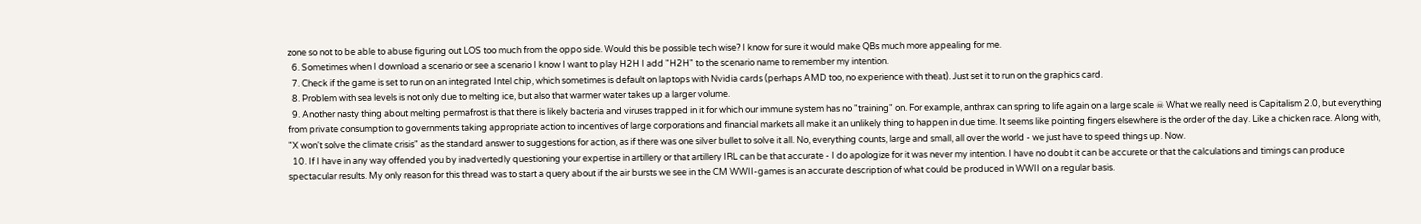zone so not to be able to abuse figuring out LOS too much from the oppo side. Would this be possible tech wise? I know for sure it would make QBs much more appealing for me.
  6. Sometimes when I download a scenario or see a scenario I know I want to play H2H I add "H2H" to the scenario name to remember my intention.
  7. Check if the game is set to run on an integrated Intel chip, which sometimes is default on laptops with Nvidia cards (perhaps AMD too, no experience with theat). Just set it to run on the graphics card.
  8. Problem with sea levels is not only due to melting ice, but also that warmer water takes up a larger volume.
  9. Another nasty thing about melting permafrost is that there is likely bacteria and viruses trapped in it for which our immune system has no "training" on. For example, anthrax can spring to life again on a large scale ☠ What we really need is Capitalism 2.0, but everything from private consumption to governments taking appropriate action to incentives of large corporations and financial markets all make it an unlikely thing to happen in due time. It seems like pointing fingers elsewhere is the order of the day. Like a chicken race. Along with, "X won't solve the climate crisis" as the standard answer to suggestions for action, as if there was one silver bullet to solve it all. No, everything counts, large and small, all over the world - we just have to speed things up. Now.
  10. If I have in any way offended you by inadvertedly questioning your expertise in artillery or that artillery IRL can be that accurate - I do apologize for it was never my intention. I have no doubt it can be accurete or that the calculations and timings can produce spectacular results. My only reason for this thread was to start a query about if the air bursts we see in the CM WWII-games is an accurate description of what could be produced in WWII on a regular basis.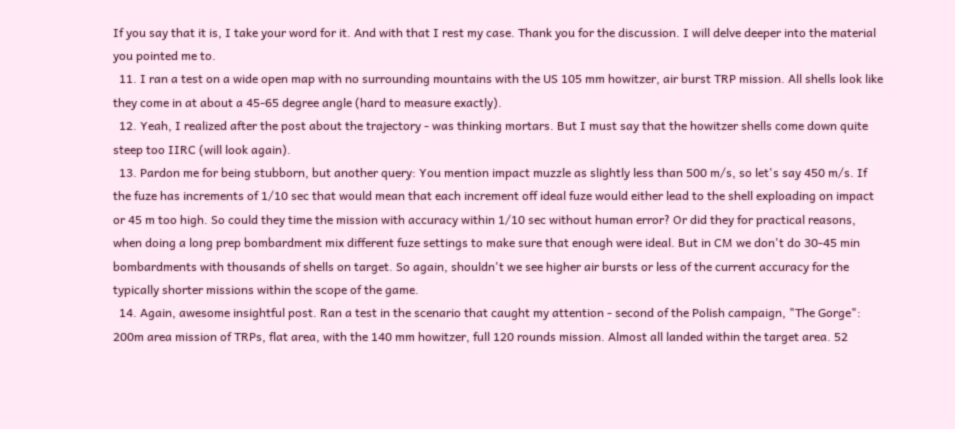If you say that it is, I take your word for it. And with that I rest my case. Thank you for the discussion. I will delve deeper into the material you pointed me to.
  11. I ran a test on a wide open map with no surrounding mountains with the US 105 mm howitzer, air burst TRP mission. All shells look like they come in at about a 45-65 degree angle (hard to measure exactly).
  12. Yeah, I realized after the post about the trajectory - was thinking mortars. But I must say that the howitzer shells come down quite steep too IIRC (will look again).
  13. Pardon me for being stubborn, but another query: You mention impact muzzle as slightly less than 500 m/s, so let's say 450 m/s. If the fuze has increments of 1/10 sec that would mean that each increment off ideal fuze would either lead to the shell exploading on impact or 45 m too high. So could they time the mission with accuracy within 1/10 sec without human error? Or did they for practical reasons, when doing a long prep bombardment mix different fuze settings to make sure that enough were ideal. But in CM we don't do 30-45 min bombardments with thousands of shells on target. So again, shouldn't we see higher air bursts or less of the current accuracy for the typically shorter missions within the scope of the game.
  14. Again, awesome insightful post. Ran a test in the scenario that caught my attention - second of the Polish campaign, "The Gorge": 200m area mission of TRPs, flat area, with the 140 mm howitzer, full 120 rounds mission. Almost all landed within the target area. 52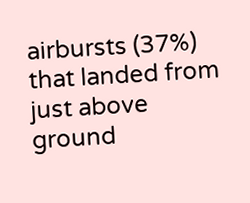airbursts (37%) that landed from just above ground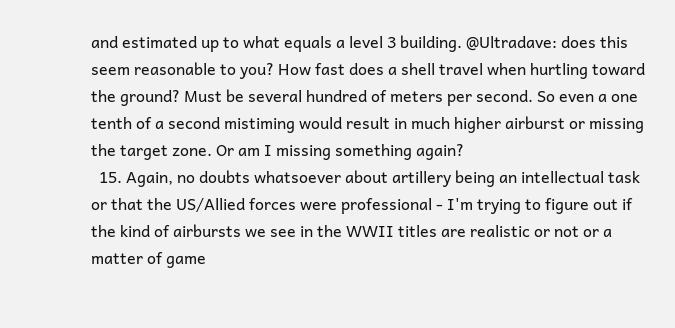and estimated up to what equals a level 3 building. @Ultradave: does this seem reasonable to you? How fast does a shell travel when hurtling toward the ground? Must be several hundred of meters per second. So even a one tenth of a second mistiming would result in much higher airburst or missing the target zone. Or am I missing something again?
  15. Again, no doubts whatsoever about artillery being an intellectual task or that the US/Allied forces were professional - I'm trying to figure out if the kind of airbursts we see in the WWII titles are realistic or not or a matter of game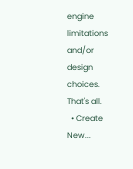engine limitations and/or design choices. That's all.
  • Create New...